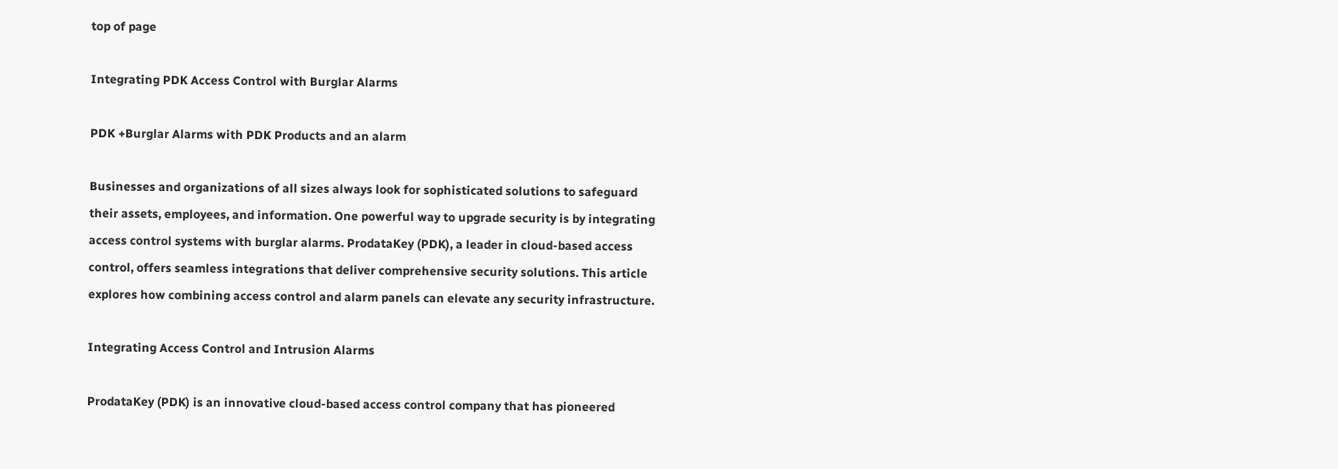top of page

Integrating PDK Access Control with Burglar Alarms

PDK +Burglar Alarms with PDK Products and an alarm

Businesses and organizations of all sizes always look for sophisticated solutions to safeguard their assets, employees, and information. One powerful way to upgrade security is by integrating access control systems with burglar alarms. ProdataKey (PDK), a leader in cloud-based access control, offers seamless integrations that deliver comprehensive security solutions. This article explores how combining access control and alarm panels can elevate any security infrastructure.

Integrating Access Control and Intrusion Alarms

ProdataKey (PDK) is an innovative cloud-based access control company that has pioneered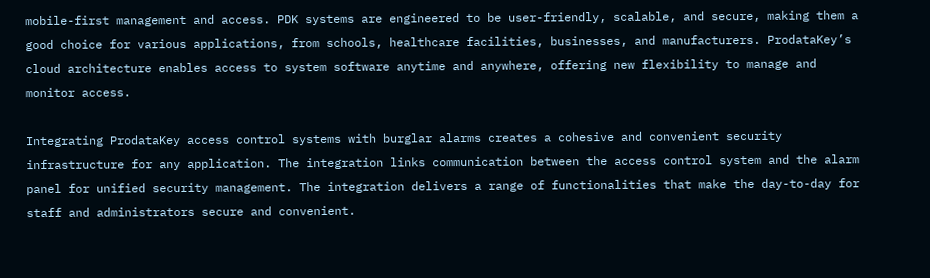mobile-first management and access. PDK systems are engineered to be user-friendly, scalable, and secure, making them a good choice for various applications, from schools, healthcare facilities, businesses, and manufacturers. ProdataKey’s cloud architecture enables access to system software anytime and anywhere, offering new flexibility to manage and monitor access.

Integrating ProdataKey access control systems with burglar alarms creates a cohesive and convenient security infrastructure for any application. The integration links communication between the access control system and the alarm panel for unified security management. The integration delivers a range of functionalities that make the day-to-day for staff and administrators secure and convenient.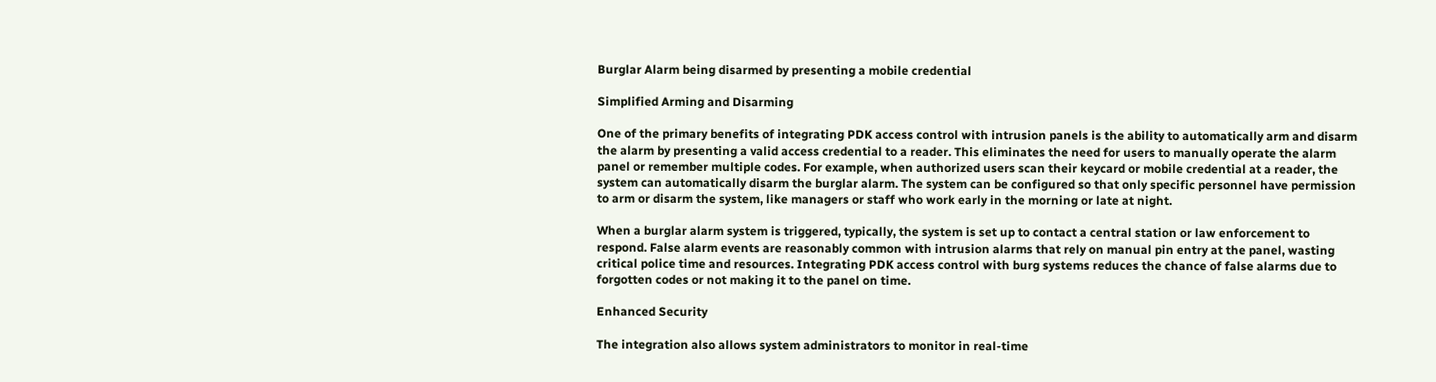Burglar Alarm being disarmed by presenting a mobile credential

Simplified Arming and Disarming

One of the primary benefits of integrating PDK access control with intrusion panels is the ability to automatically arm and disarm the alarm by presenting a valid access credential to a reader. This eliminates the need for users to manually operate the alarm panel or remember multiple codes. For example, when authorized users scan their keycard or mobile credential at a reader, the system can automatically disarm the burglar alarm. The system can be configured so that only specific personnel have permission to arm or disarm the system, like managers or staff who work early in the morning or late at night.

When a burglar alarm system is triggered, typically, the system is set up to contact a central station or law enforcement to respond. False alarm events are reasonably common with intrusion alarms that rely on manual pin entry at the panel, wasting critical police time and resources. Integrating PDK access control with burg systems reduces the chance of false alarms due to forgotten codes or not making it to the panel on time.

Enhanced Security

The integration also allows system administrators to monitor in real-time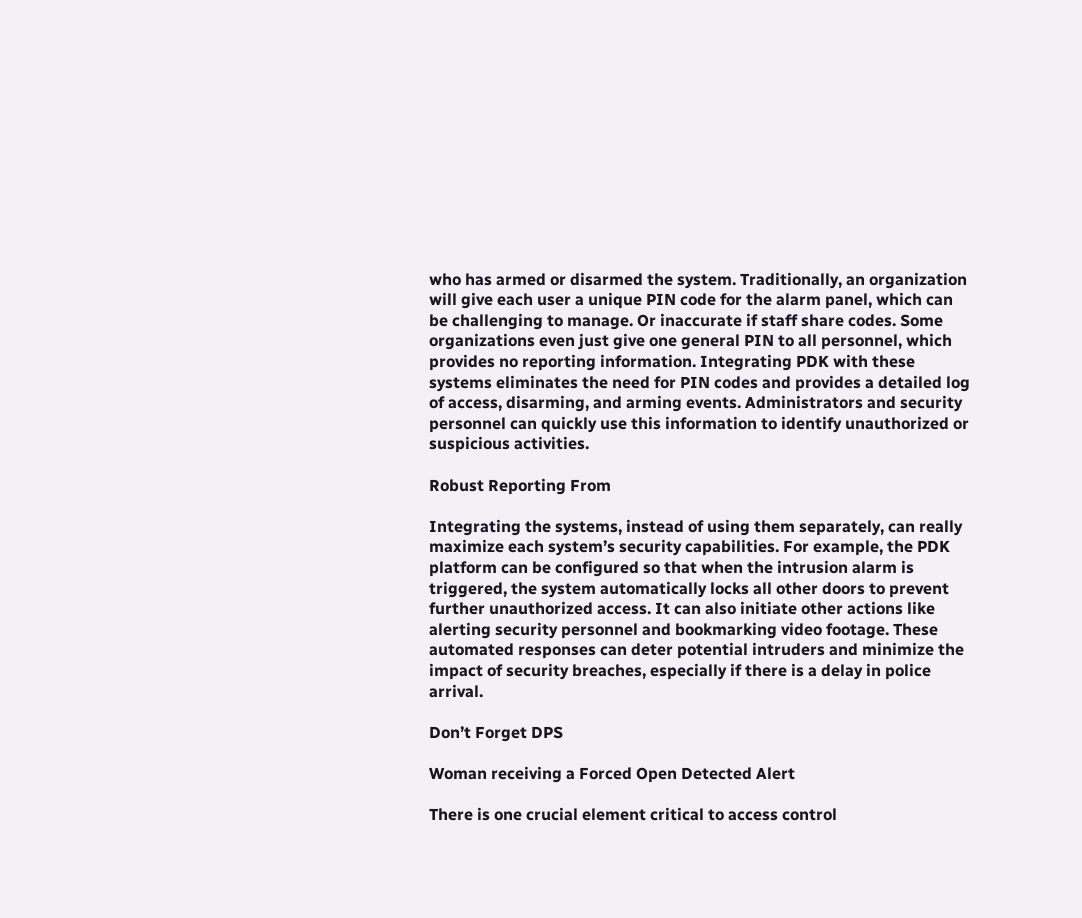who has armed or disarmed the system. Traditionally, an organization will give each user a unique PIN code for the alarm panel, which can be challenging to manage. Or inaccurate if staff share codes. Some organizations even just give one general PIN to all personnel, which provides no reporting information. Integrating PDK with these systems eliminates the need for PIN codes and provides a detailed log of access, disarming, and arming events. Administrators and security personnel can quickly use this information to identify unauthorized or suspicious activities.

Robust Reporting From

Integrating the systems, instead of using them separately, can really maximize each system’s security capabilities. For example, the PDK platform can be configured so that when the intrusion alarm is triggered, the system automatically locks all other doors to prevent further unauthorized access. It can also initiate other actions like alerting security personnel and bookmarking video footage. These automated responses can deter potential intruders and minimize the impact of security breaches, especially if there is a delay in police arrival.

Don’t Forget DPS

Woman receiving a Forced Open Detected Alert

There is one crucial element critical to access control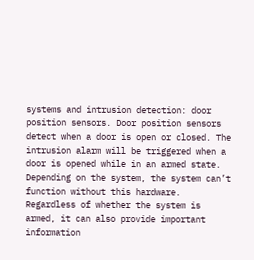systems and intrusion detection: door position sensors. Door position sensors detect when a door is open or closed. The intrusion alarm will be triggered when a door is opened while in an armed state. Depending on the system, the system can’t function without this hardware. Regardless of whether the system is armed, it can also provide important information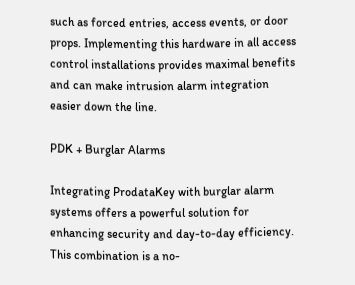such as forced entries, access events, or door props. Implementing this hardware in all access control installations provides maximal benefits and can make intrusion alarm integration easier down the line.

PDK + Burglar Alarms

Integrating ProdataKey with burglar alarm systems offers a powerful solution for enhancing security and day-to-day efficiency. This combination is a no-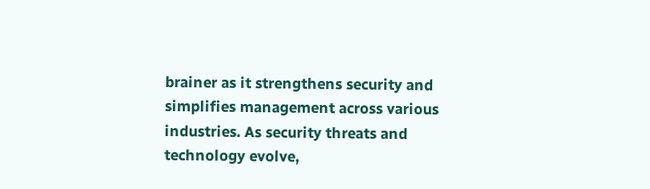brainer as it strengthens security and simplifies management across various industries. As security threats and technology evolve,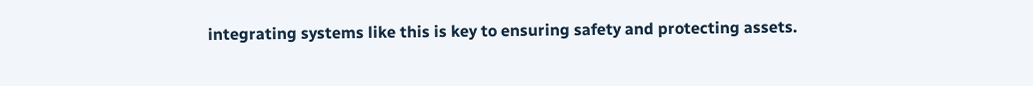integrating systems like this is key to ensuring safety and protecting assets.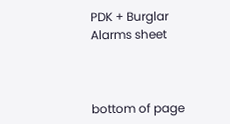PDK + Burglar Alarms sheet



bottom of page